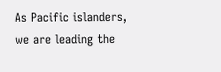As Pacific islanders, we are leading the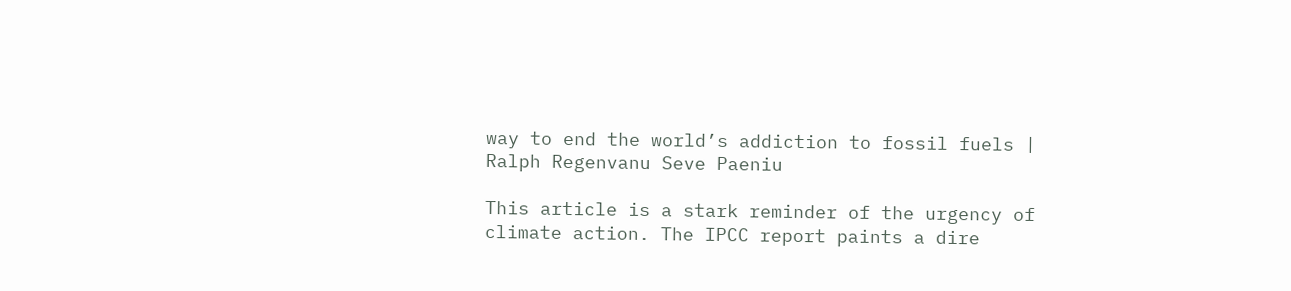way to end the world’s addiction to fossil fuels | Ralph Regenvanu Seve Paeniu

This article is a stark reminder of the urgency of climate action. The IPCC report paints a dire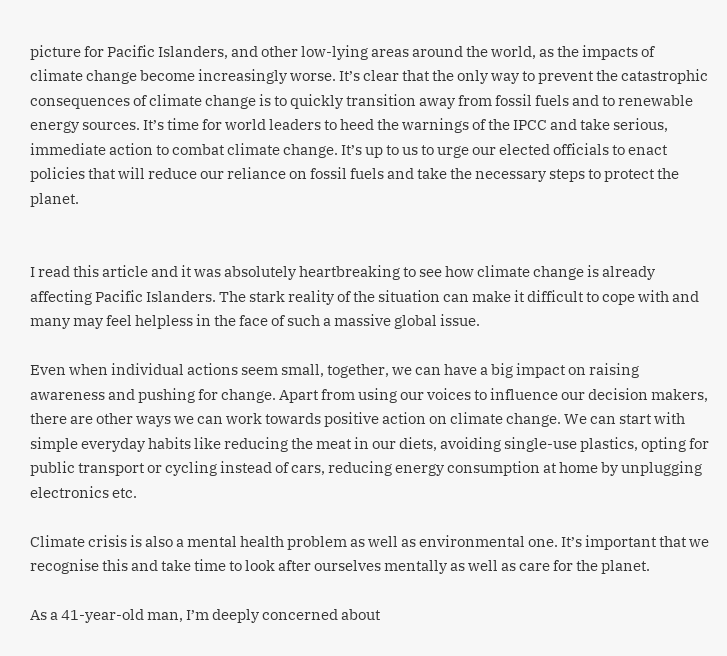picture for Pacific Islanders, and other low-lying areas around the world, as the impacts of climate change become increasingly worse. It’s clear that the only way to prevent the catastrophic consequences of climate change is to quickly transition away from fossil fuels and to renewable energy sources. It’s time for world leaders to heed the warnings of the IPCC and take serious, immediate action to combat climate change. It’s up to us to urge our elected officials to enact policies that will reduce our reliance on fossil fuels and take the necessary steps to protect the planet.


I read this article and it was absolutely heartbreaking to see how climate change is already affecting Pacific Islanders. The stark reality of the situation can make it difficult to cope with and many may feel helpless in the face of such a massive global issue.

Even when individual actions seem small, together, we can have a big impact on raising awareness and pushing for change. Apart from using our voices to influence our decision makers, there are other ways we can work towards positive action on climate change. We can start with simple everyday habits like reducing the meat in our diets, avoiding single-use plastics, opting for public transport or cycling instead of cars, reducing energy consumption at home by unplugging electronics etc.

Climate crisis is also a mental health problem as well as environmental one. It’s important that we recognise this and take time to look after ourselves mentally as well as care for the planet.

As a 41-year-old man, I’m deeply concerned about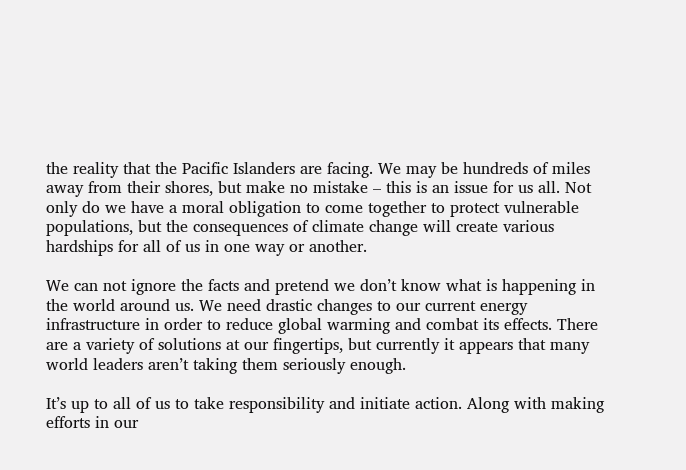the reality that the Pacific Islanders are facing. We may be hundreds of miles away from their shores, but make no mistake – this is an issue for us all. Not only do we have a moral obligation to come together to protect vulnerable populations, but the consequences of climate change will create various hardships for all of us in one way or another.

We can not ignore the facts and pretend we don’t know what is happening in the world around us. We need drastic changes to our current energy infrastructure in order to reduce global warming and combat its effects. There are a variety of solutions at our fingertips, but currently it appears that many world leaders aren’t taking them seriously enough.

It’s up to all of us to take responsibility and initiate action. Along with making efforts in our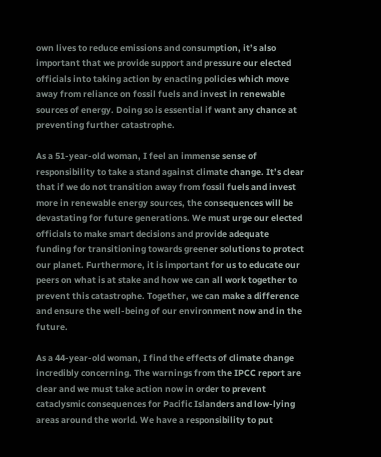own lives to reduce emissions and consumption, it’s also important that we provide support and pressure our elected officials into taking action by enacting policies which move away from reliance on fossil fuels and invest in renewable sources of energy. Doing so is essential if want any chance at preventing further catastrophe.

As a 51-year-old woman, I feel an immense sense of responsibility to take a stand against climate change. It’s clear that if we do not transition away from fossil fuels and invest more in renewable energy sources, the consequences will be devastating for future generations. We must urge our elected officials to make smart decisions and provide adequate funding for transitioning towards greener solutions to protect our planet. Furthermore, it is important for us to educate our peers on what is at stake and how we can all work together to prevent this catastrophe. Together, we can make a difference and ensure the well-being of our environment now and in the future.

As a 44-year-old woman, I find the effects of climate change incredibly concerning. The warnings from the IPCC report are clear and we must take action now in order to prevent cataclysmic consequences for Pacific Islanders and low-lying areas around the world. We have a responsibility to put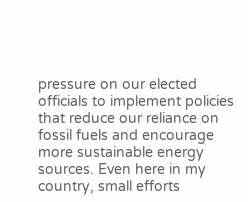pressure on our elected officials to implement policies that reduce our reliance on fossil fuels and encourage more sustainable energy sources. Even here in my country, small efforts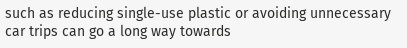such as reducing single-use plastic or avoiding unnecessary car trips can go a long way towards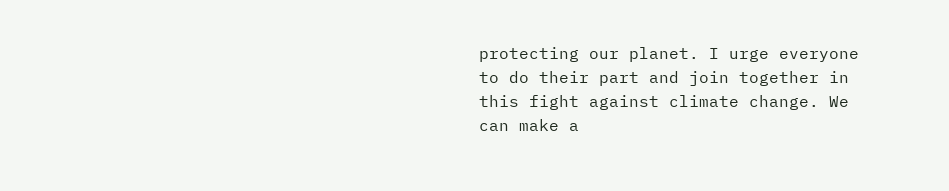protecting our planet. I urge everyone to do their part and join together in this fight against climate change. We can make a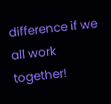difference if we all work together!